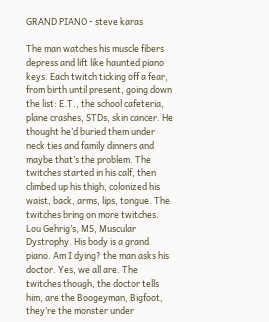GRAND PIANO - steve karas

The man watches his muscle fibers depress and lift like haunted piano keys. Each twitch ticking off a fear, from birth until present, going down the list: E.T., the school cafeteria, plane crashes, STDs, skin cancer. He thought he’d buried them under neck ties and family dinners and maybe that’s the problem. The twitches started in his calf, then climbed up his thigh, colonized his waist, back, arms, lips, tongue. The twitches bring on more twitches. Lou Gehrig’s, MS, Muscular Dystrophy. His body is a grand piano. Am I dying? the man asks his doctor. Yes, we all are. The twitches though, the doctor tells him, are the Boogeyman, Bigfoot, they’re the monster under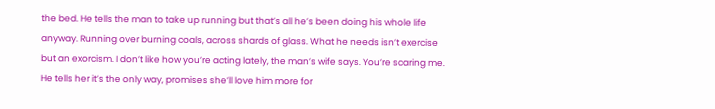the bed. He tells the man to take up running but that’s all he’s been doing his whole life anyway. Running over burning coals, across shards of glass. What he needs isn’t exercise but an exorcism. I don’t like how you’re acting lately, the man’s wife says. You’re scaring me. He tells her it’s the only way, promises she’ll love him more for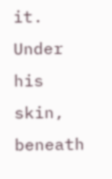it. Under his skin, beneath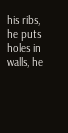his ribs, he puts holes in walls, he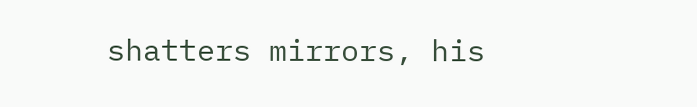shatters mirrors, his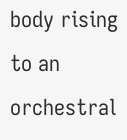body rising to an orchestral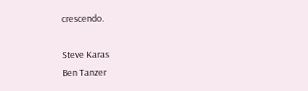crescendo.

Steve Karas
Ben Tanzer